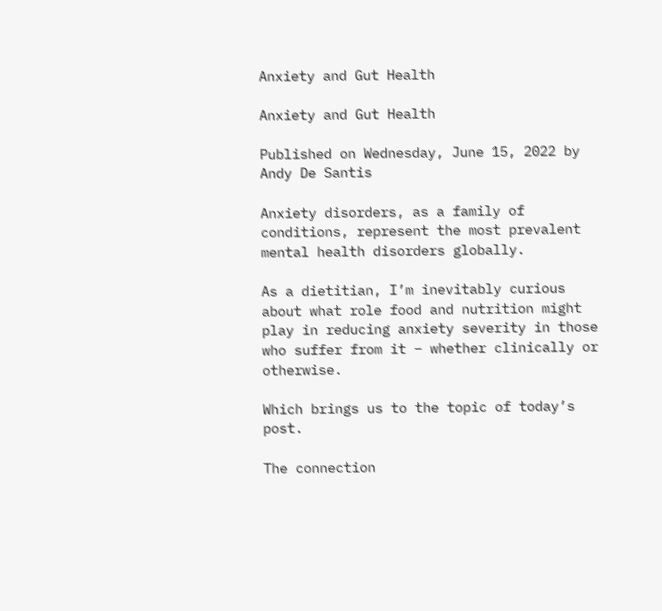Anxiety and Gut Health

Anxiety and Gut Health

Published on Wednesday, June 15, 2022 by Andy De Santis

Anxiety disorders, as a family of conditions, represent the most prevalent mental health disorders globally.

As a dietitian, I’m inevitably curious about what role food and nutrition might play in reducing anxiety severity in those who suffer from it – whether clinically or otherwise.

Which brings us to the topic of today’s post.

The connection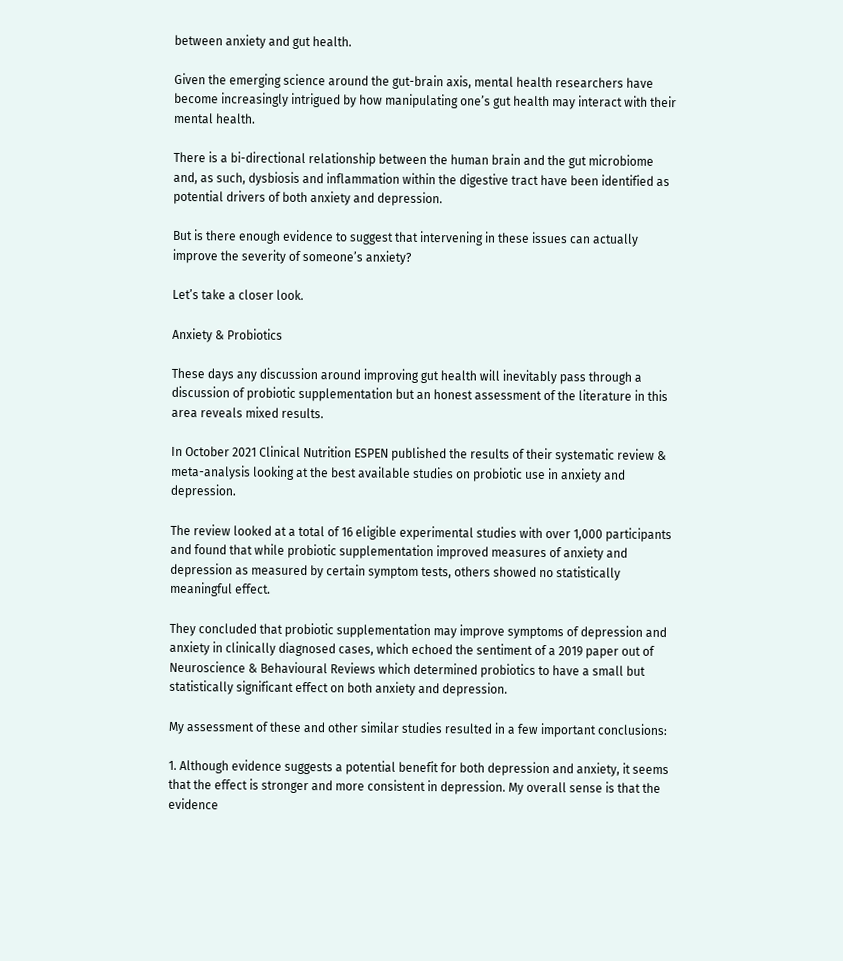between anxiety and gut health.

Given the emerging science around the gut-brain axis, mental health researchers have become increasingly intrigued by how manipulating one’s gut health may interact with their mental health.

There is a bi-directional relationship between the human brain and the gut microbiome and, as such, dysbiosis and inflammation within the digestive tract have been identified as potential drivers of both anxiety and depression.

But is there enough evidence to suggest that intervening in these issues can actually improve the severity of someone’s anxiety?

Let’s take a closer look.

Anxiety & Probiotics

These days any discussion around improving gut health will inevitably pass through a discussion of probiotic supplementation but an honest assessment of the literature in this area reveals mixed results.

In October 2021 Clinical Nutrition ESPEN published the results of their systematic review & meta-analysis looking at the best available studies on probiotic use in anxiety and depression.

The review looked at a total of 16 eligible experimental studies with over 1,000 participants and found that while probiotic supplementation improved measures of anxiety and depression as measured by certain symptom tests, others showed no statistically meaningful effect.

They concluded that probiotic supplementation may improve symptoms of depression and anxiety in clinically diagnosed cases, which echoed the sentiment of a 2019 paper out of Neuroscience & Behavioural Reviews which determined probiotics to have a small but statistically significant effect on both anxiety and depression.

My assessment of these and other similar studies resulted in a few important conclusions:

1. Although evidence suggests a potential benefit for both depression and anxiety, it seems that the effect is stronger and more consistent in depression. My overall sense is that the evidence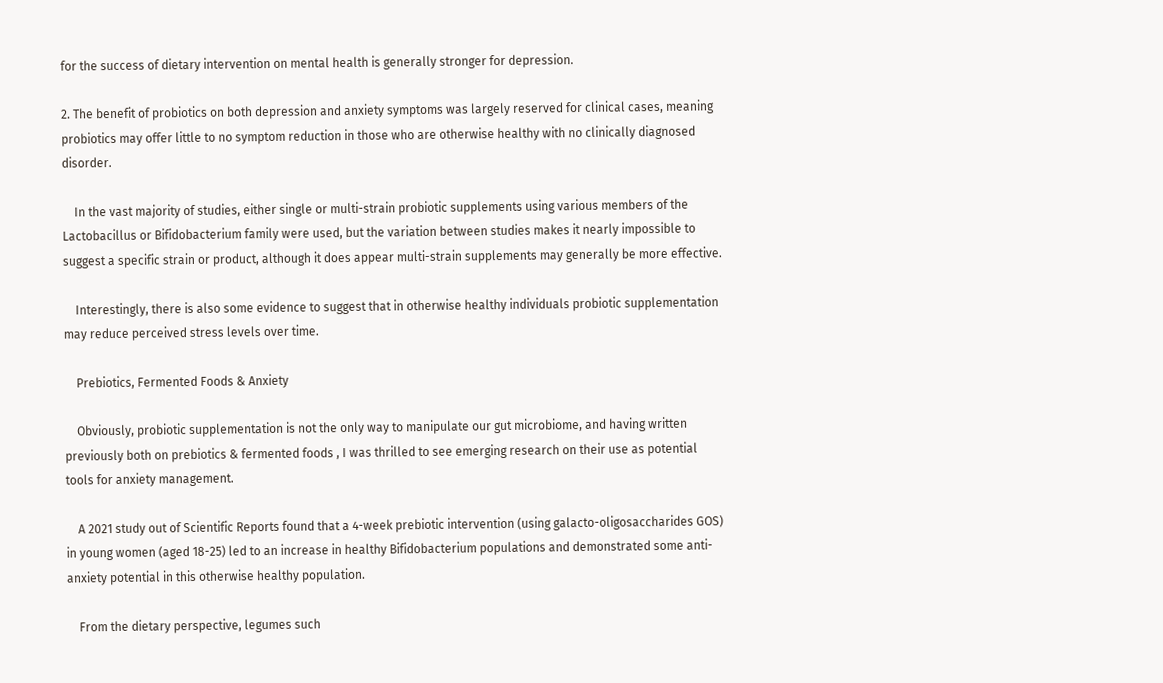for the success of dietary intervention on mental health is generally stronger for depression.

2. The benefit of probiotics on both depression and anxiety symptoms was largely reserved for clinical cases, meaning probiotics may offer little to no symptom reduction in those who are otherwise healthy with no clinically diagnosed disorder.

    In the vast majority of studies, either single or multi-strain probiotic supplements using various members of the Lactobacillus or Bifidobacterium family were used, but the variation between studies makes it nearly impossible to suggest a specific strain or product, although it does appear multi-strain supplements may generally be more effective.

    Interestingly, there is also some evidence to suggest that in otherwise healthy individuals probiotic supplementation may reduce perceived stress levels over time.

    Prebiotics, Fermented Foods & Anxiety

    Obviously, probiotic supplementation is not the only way to manipulate our gut microbiome, and having written previously both on prebiotics & fermented foods , I was thrilled to see emerging research on their use as potential tools for anxiety management.

    A 2021 study out of Scientific Reports found that a 4-week prebiotic intervention (using galacto-oligosaccharides GOS) in young women (aged 18-25) led to an increase in healthy Bifidobacterium populations and demonstrated some anti-anxiety potential in this otherwise healthy population.

    From the dietary perspective, legumes such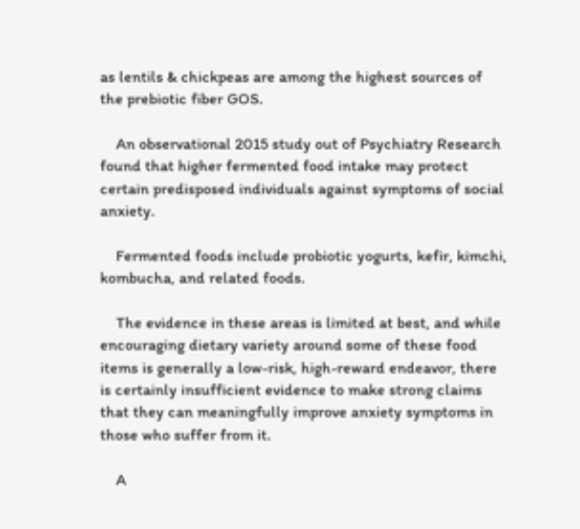as lentils & chickpeas are among the highest sources of the prebiotic fiber GOS.

    An observational 2015 study out of Psychiatry Research found that higher fermented food intake may protect certain predisposed individuals against symptoms of social anxiety.

    Fermented foods include probiotic yogurts, kefir, kimchi, kombucha, and related foods.

    The evidence in these areas is limited at best, and while encouraging dietary variety around some of these food items is generally a low-risk, high-reward endeavor, there is certainly insufficient evidence to make strong claims that they can meaningfully improve anxiety symptoms in those who suffer from it.

    A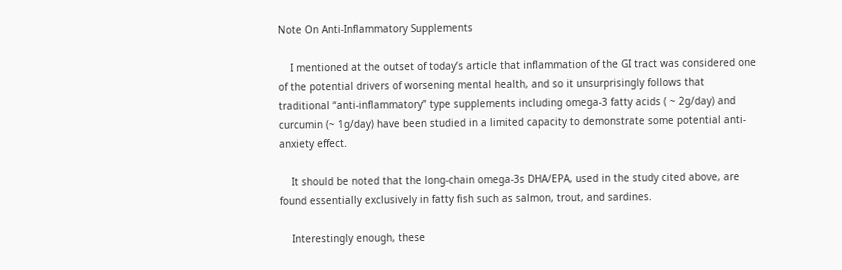Note On Anti-Inflammatory Supplements

    I mentioned at the outset of today’s article that inflammation of the GI tract was considered one of the potential drivers of worsening mental health, and so it unsurprisingly follows that traditional “anti-inflammatory” type supplements including omega-3 fatty acids ( ~ 2g/day) and curcumin (~ 1g/day) have been studied in a limited capacity to demonstrate some potential anti-anxiety effect.

    It should be noted that the long-chain omega-3s DHA/EPA, used in the study cited above, are found essentially exclusively in fatty fish such as salmon, trout, and sardines.

    Interestingly enough, these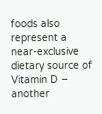foods also represent a near-exclusive dietary source of Vitamin D – another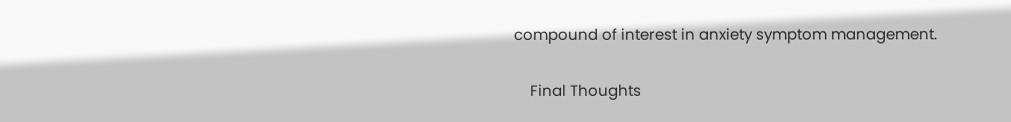compound of interest in anxiety symptom management.

    Final Thoughts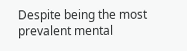Despite being the most prevalent mental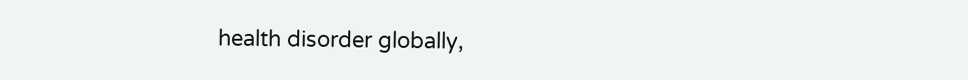health disorder globally,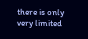there is only very limited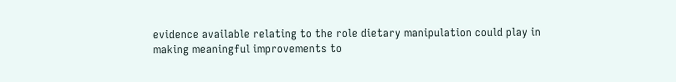evidence available relating to the role dietary manipulation could play in making meaningful improvements to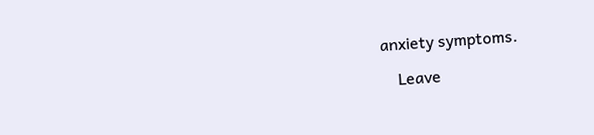anxiety symptoms.

    Leave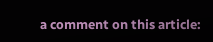a comment on this article: